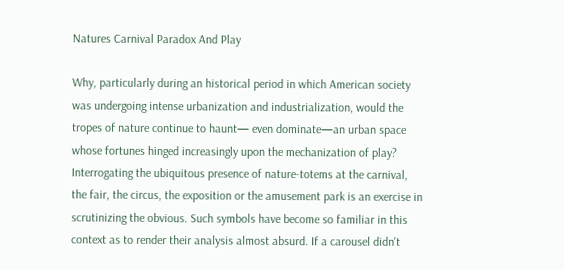Natures Carnival Paradox And Play

Why, particularly during an historical period in which American society was undergoing intense urbanization and industrialization, would the tropes of nature continue to haunt— even dominate—an urban space whose fortunes hinged increasingly upon the mechanization of play? Interrogating the ubiquitous presence of nature-totems at the carnival, the fair, the circus, the exposition or the amusement park is an exercise in scrutinizing the obvious. Such symbols have become so familiar in this context as to render their analysis almost absurd. If a carousel didn't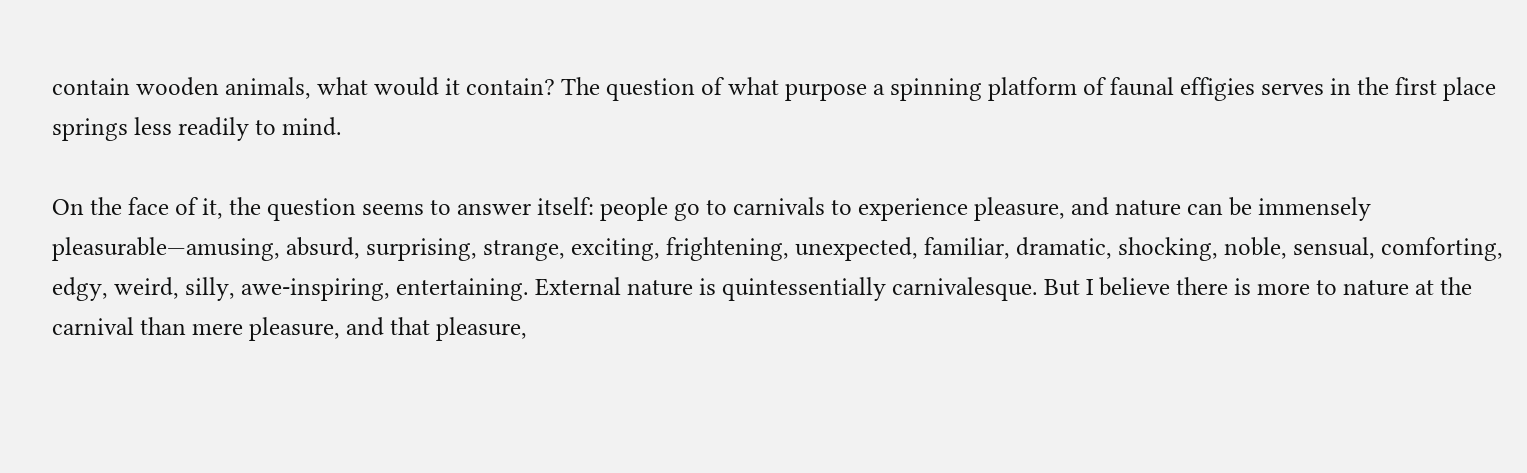contain wooden animals, what would it contain? The question of what purpose a spinning platform of faunal effigies serves in the first place springs less readily to mind.

On the face of it, the question seems to answer itself: people go to carnivals to experience pleasure, and nature can be immensely pleasurable—amusing, absurd, surprising, strange, exciting, frightening, unexpected, familiar, dramatic, shocking, noble, sensual, comforting, edgy, weird, silly, awe-inspiring, entertaining. External nature is quintessentially carnivalesque. But I believe there is more to nature at the carnival than mere pleasure, and that pleasure,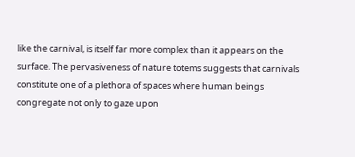like the carnival, is itself far more complex than it appears on the surface. The pervasiveness of nature totems suggests that carnivals constitute one of a plethora of spaces where human beings congregate not only to gaze upon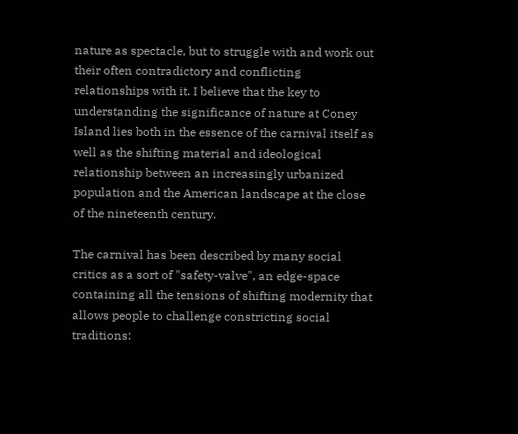nature as spectacle, but to struggle with and work out their often contradictory and conflicting relationships with it. I believe that the key to understanding the significance of nature at Coney Island lies both in the essence of the carnival itself as well as the shifting material and ideological relationship between an increasingly urbanized population and the American landscape at the close of the nineteenth century.

The carnival has been described by many social critics as a sort of "safety-valve", an edge-space containing all the tensions of shifting modernity that allows people to challenge constricting social traditions: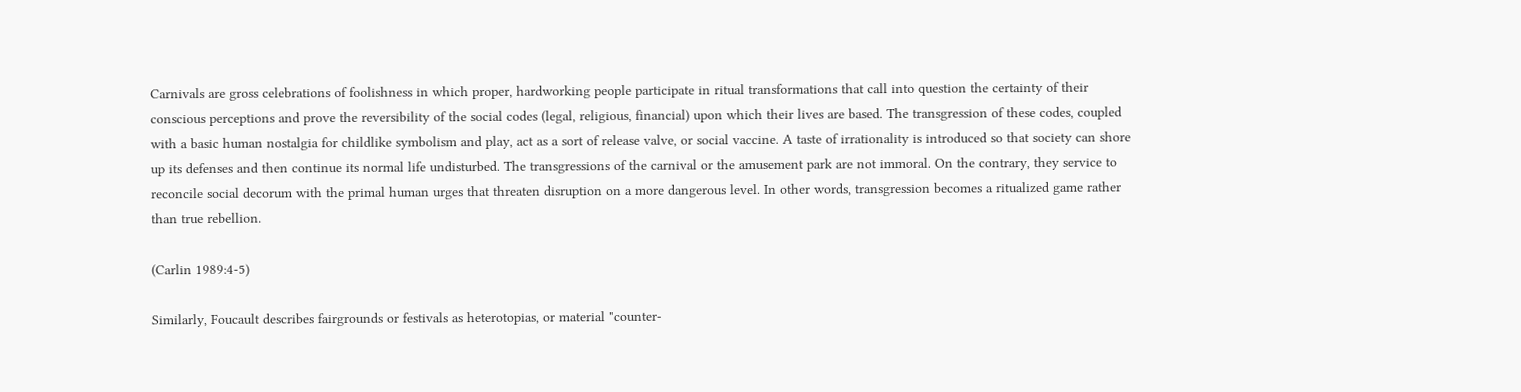Carnivals are gross celebrations of foolishness in which proper, hardworking people participate in ritual transformations that call into question the certainty of their conscious perceptions and prove the reversibility of the social codes (legal, religious, financial) upon which their lives are based. The transgression of these codes, coupled with a basic human nostalgia for childlike symbolism and play, act as a sort of release valve, or social vaccine. A taste of irrationality is introduced so that society can shore up its defenses and then continue its normal life undisturbed. The transgressions of the carnival or the amusement park are not immoral. On the contrary, they service to reconcile social decorum with the primal human urges that threaten disruption on a more dangerous level. In other words, transgression becomes a ritualized game rather than true rebellion.

(Carlin 1989:4-5)

Similarly, Foucault describes fairgrounds or festivals as heterotopias, or material "counter-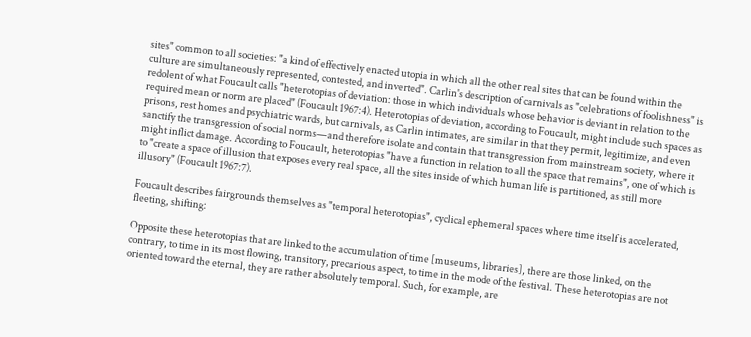sites" common to all societies: "a kind of effectively enacted utopia in which all the other real sites that can be found within the culture are simultaneously represented, contested, and inverted". Carlin's description of carnivals as "celebrations of foolishness" is redolent of what Foucault calls "heterotopias of deviation: those in which individuals whose behavior is deviant in relation to the required mean or norm are placed" (Foucault 1967:4). Heterotopias of deviation, according to Foucault, might include such spaces as prisons, rest homes and psychiatric wards, but carnivals, as Carlin intimates, are similar in that they permit, legitimize, and even sanctify the transgression of social norms—and therefore isolate and contain that transgression from mainstream society, where it might inflict damage. According to Foucault, heterotopias "have a function in relation to all the space that remains", one of which is to "create a space of illusion that exposes every real space, all the sites inside of which human life is partitioned, as still more illusory" (Foucault 1967:7).

Foucault describes fairgrounds themselves as "temporal heterotopias", cyclical ephemeral spaces where time itself is accelerated, fleeting, shifting:

Opposite these heterotopias that are linked to the accumulation of time [museums, libraries], there are those linked, on the contrary, to time in its most flowing, transitory, precarious aspect, to time in the mode of the festival. These heterotopias are not oriented toward the eternal, they are rather absolutely temporal. Such, for example, are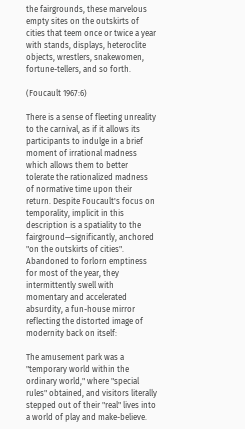the fairgrounds, these marvelous empty sites on the outskirts of cities that teem once or twice a year with stands, displays, heteroclite objects, wrestlers, snakewomen, fortune-tellers, and so forth.

(Foucault 1967:6)

There is a sense of fleeting unreality to the carnival, as if it allows its participants to indulge in a brief moment of irrational madness which allows them to better tolerate the rationalized madness of normative time upon their return. Despite Foucault's focus on temporality, implicit in this description is a spatiality to the fairground—significantly, anchored "on the outskirts of cities". Abandoned to forlorn emptiness for most of the year, they intermittently swell with momentary and accelerated absurdity, a fun-house mirror reflecting the distorted image of modernity back on itself:

The amusement park was a "temporary world within the ordinary world," where "special rules" obtained, and visitors literally stepped out of their "real" lives into a world of play and make-believe.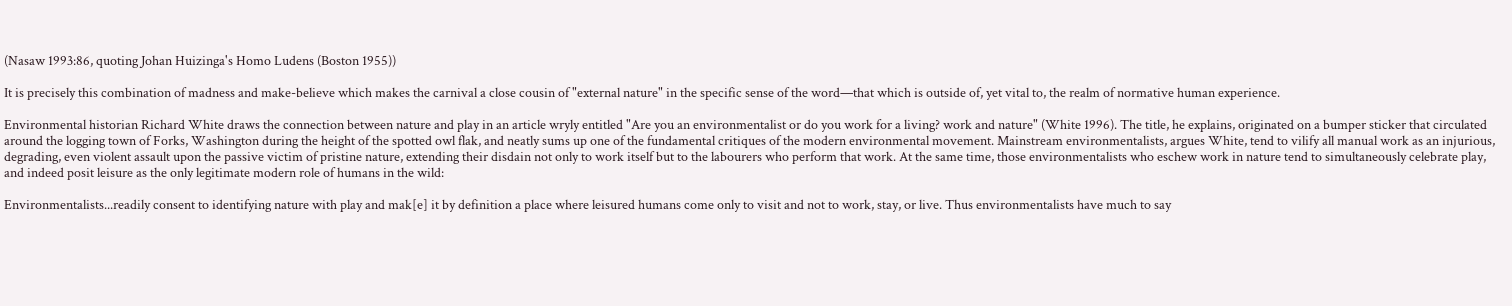(Nasaw 1993:86, quoting Johan Huizinga's Homo Ludens (Boston 1955))

It is precisely this combination of madness and make-believe which makes the carnival a close cousin of "external nature" in the specific sense of the word—that which is outside of, yet vital to, the realm of normative human experience.

Environmental historian Richard White draws the connection between nature and play in an article wryly entitled "Are you an environmentalist or do you work for a living? work and nature" (White 1996). The title, he explains, originated on a bumper sticker that circulated around the logging town of Forks, Washington during the height of the spotted owl flak, and neatly sums up one of the fundamental critiques of the modern environmental movement. Mainstream environmentalists, argues White, tend to vilify all manual work as an injurious, degrading, even violent assault upon the passive victim of pristine nature, extending their disdain not only to work itself but to the labourers who perform that work. At the same time, those environmentalists who eschew work in nature tend to simultaneously celebrate play, and indeed posit leisure as the only legitimate modern role of humans in the wild:

Environmentalists...readily consent to identifying nature with play and mak[e] it by definition a place where leisured humans come only to visit and not to work, stay, or live. Thus environmentalists have much to say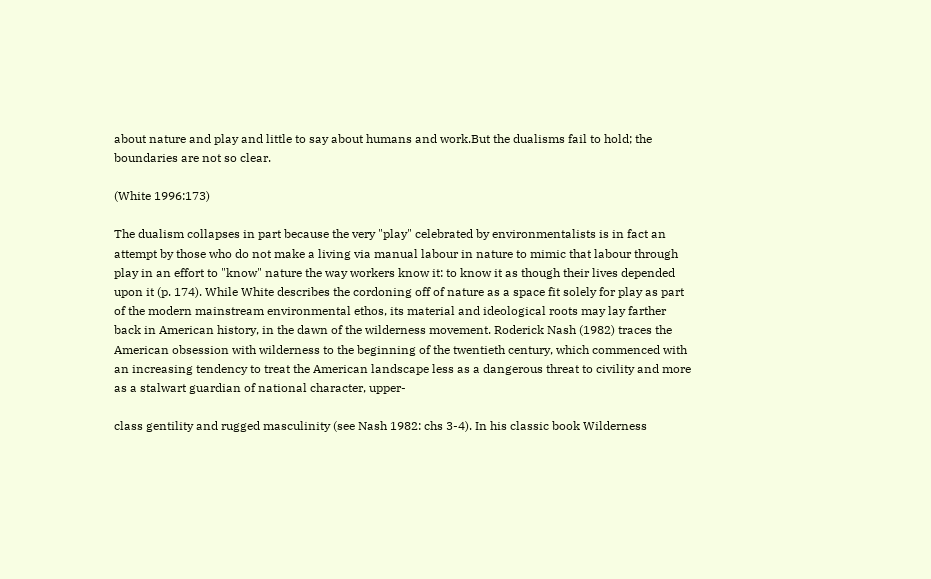about nature and play and little to say about humans and work.But the dualisms fail to hold; the boundaries are not so clear.

(White 1996:173)

The dualism collapses in part because the very "play" celebrated by environmentalists is in fact an attempt by those who do not make a living via manual labour in nature to mimic that labour through play in an effort to "know" nature the way workers know it: to know it as though their lives depended upon it (p. 174). While White describes the cordoning off of nature as a space fit solely for play as part of the modern mainstream environmental ethos, its material and ideological roots may lay farther back in American history, in the dawn of the wilderness movement. Roderick Nash (1982) traces the American obsession with wilderness to the beginning of the twentieth century, which commenced with an increasing tendency to treat the American landscape less as a dangerous threat to civility and more as a stalwart guardian of national character, upper-

class gentility and rugged masculinity (see Nash 1982: chs 3-4). In his classic book Wilderness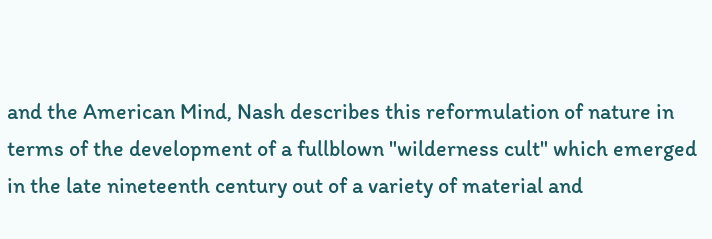and the American Mind, Nash describes this reformulation of nature in terms of the development of a fullblown "wilderness cult" which emerged in the late nineteenth century out of a variety of material and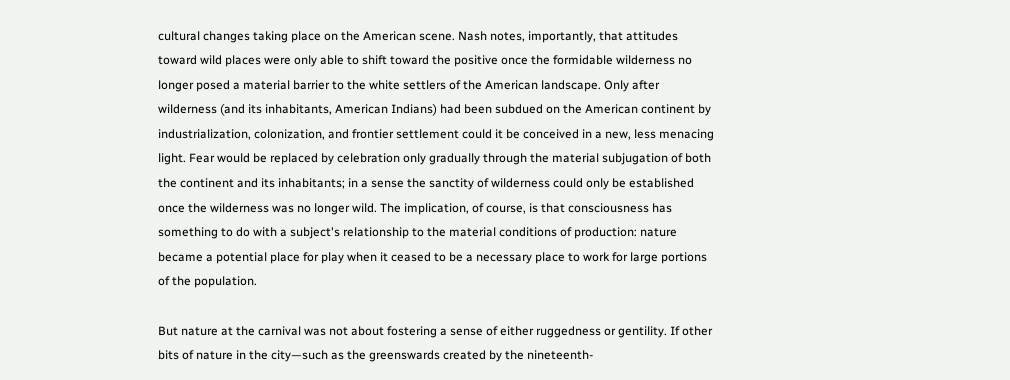cultural changes taking place on the American scene. Nash notes, importantly, that attitudes toward wild places were only able to shift toward the positive once the formidable wilderness no longer posed a material barrier to the white settlers of the American landscape. Only after wilderness (and its inhabitants, American Indians) had been subdued on the American continent by industrialization, colonization, and frontier settlement could it be conceived in a new, less menacing light. Fear would be replaced by celebration only gradually through the material subjugation of both the continent and its inhabitants; in a sense the sanctity of wilderness could only be established once the wilderness was no longer wild. The implication, of course, is that consciousness has something to do with a subject's relationship to the material conditions of production: nature became a potential place for play when it ceased to be a necessary place to work for large portions of the population.

But nature at the carnival was not about fostering a sense of either ruggedness or gentility. If other bits of nature in the city—such as the greenswards created by the nineteenth-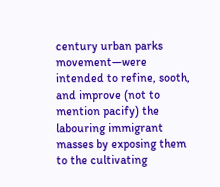century urban parks movement—were intended to refine, sooth, and improve (not to mention pacify) the labouring immigrant masses by exposing them to the cultivating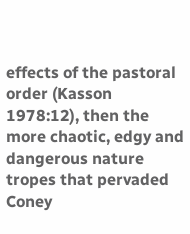effects of the pastoral order (Kasson 1978:12), then the more chaotic, edgy and dangerous nature tropes that pervaded Coney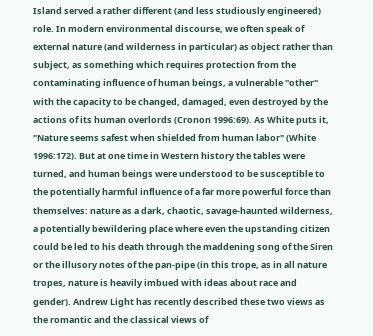Island served a rather different (and less studiously engineered) role. In modern environmental discourse, we often speak of external nature (and wilderness in particular) as object rather than subject, as something which requires protection from the contaminating influence of human beings, a vulnerable "other" with the capacity to be changed, damaged, even destroyed by the actions of its human overlords (Cronon 1996:69). As White puts it, "Nature seems safest when shielded from human labor" (White 1996:172). But at one time in Western history the tables were turned, and human beings were understood to be susceptible to the potentially harmful influence of a far more powerful force than themselves: nature as a dark, chaotic, savage-haunted wilderness, a potentially bewildering place where even the upstanding citizen could be led to his death through the maddening song of the Siren or the illusory notes of the pan-pipe (in this trope, as in all nature tropes, nature is heavily imbued with ideas about race and gender). Andrew Light has recently described these two views as the romantic and the classical views of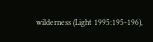wilderness (Light 1995:195-196),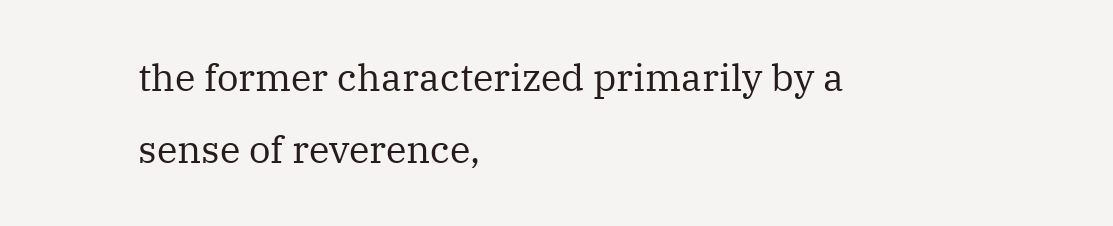the former characterized primarily by a sense of reverence,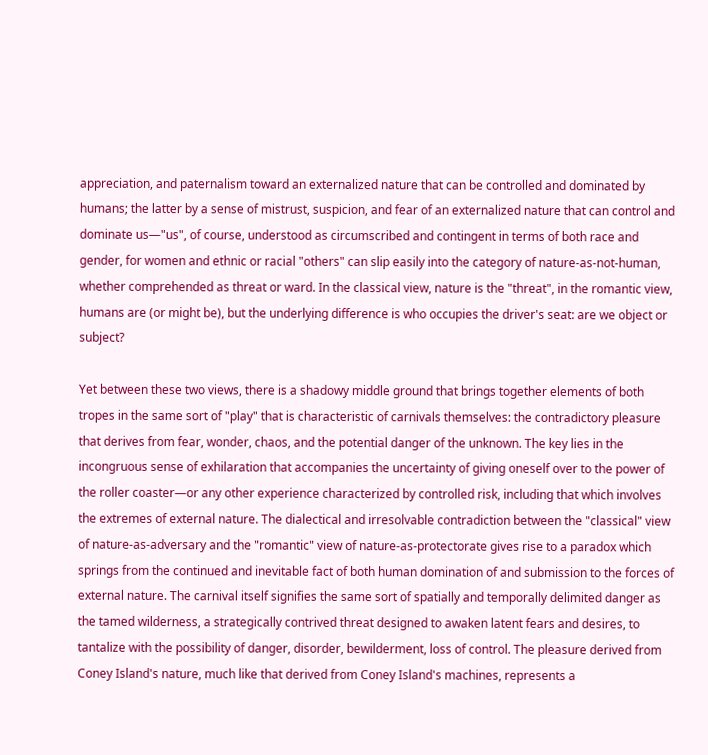appreciation, and paternalism toward an externalized nature that can be controlled and dominated by humans; the latter by a sense of mistrust, suspicion, and fear of an externalized nature that can control and dominate us—"us", of course, understood as circumscribed and contingent in terms of both race and gender, for women and ethnic or racial "others" can slip easily into the category of nature-as-not-human, whether comprehended as threat or ward. In the classical view, nature is the "threat", in the romantic view, humans are (or might be), but the underlying difference is who occupies the driver's seat: are we object or subject?

Yet between these two views, there is a shadowy middle ground that brings together elements of both tropes in the same sort of "play" that is characteristic of carnivals themselves: the contradictory pleasure that derives from fear, wonder, chaos, and the potential danger of the unknown. The key lies in the incongruous sense of exhilaration that accompanies the uncertainty of giving oneself over to the power of the roller coaster—or any other experience characterized by controlled risk, including that which involves the extremes of external nature. The dialectical and irresolvable contradiction between the "classical" view of nature-as-adversary and the "romantic" view of nature-as-protectorate gives rise to a paradox which springs from the continued and inevitable fact of both human domination of and submission to the forces of external nature. The carnival itself signifies the same sort of spatially and temporally delimited danger as the tamed wilderness, a strategically contrived threat designed to awaken latent fears and desires, to tantalize with the possibility of danger, disorder, bewilderment, loss of control. The pleasure derived from Coney Island's nature, much like that derived from Coney Island's machines, represents a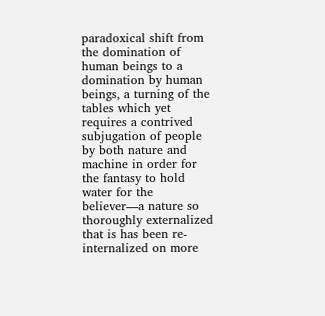paradoxical shift from the domination of human beings to a domination by human beings, a turning of the tables which yet requires a contrived subjugation of people by both nature and machine in order for the fantasy to hold water for the believer—a nature so thoroughly externalized that is has been re-internalized on more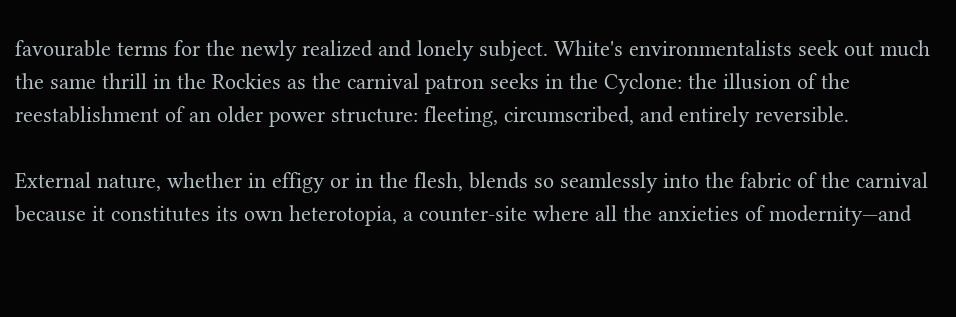favourable terms for the newly realized and lonely subject. White's environmentalists seek out much the same thrill in the Rockies as the carnival patron seeks in the Cyclone: the illusion of the reestablishment of an older power structure: fleeting, circumscribed, and entirely reversible.

External nature, whether in effigy or in the flesh, blends so seamlessly into the fabric of the carnival because it constitutes its own heterotopia, a counter-site where all the anxieties of modernity—and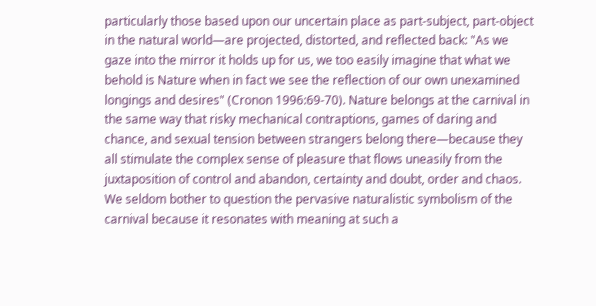particularly those based upon our uncertain place as part-subject, part-object in the natural world—are projected, distorted, and reflected back: "As we gaze into the mirror it holds up for us, we too easily imagine that what we behold is Nature when in fact we see the reflection of our own unexamined longings and desires" (Cronon 1996:69-70). Nature belongs at the carnival in the same way that risky mechanical contraptions, games of daring and chance, and sexual tension between strangers belong there—because they all stimulate the complex sense of pleasure that flows uneasily from the juxtaposition of control and abandon, certainty and doubt, order and chaos. We seldom bother to question the pervasive naturalistic symbolism of the carnival because it resonates with meaning at such a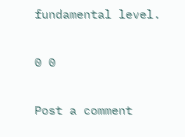fundamental level.

0 0

Post a comment